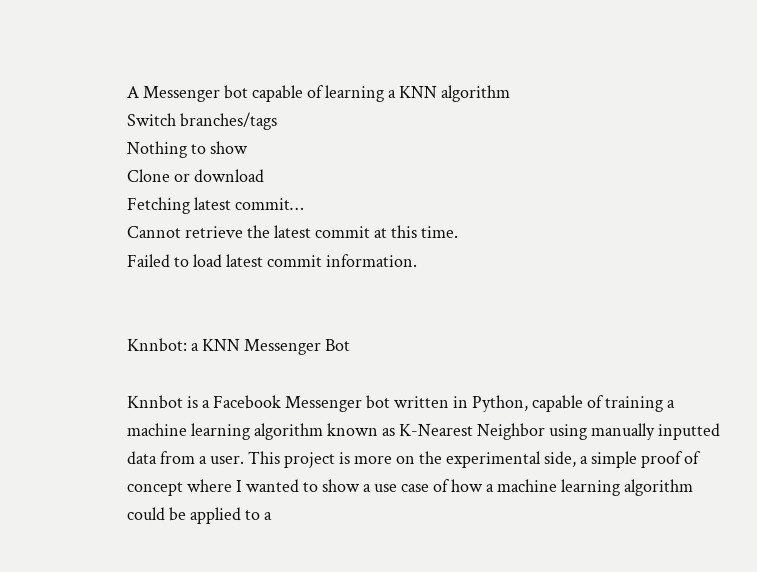A Messenger bot capable of learning a KNN algorithm
Switch branches/tags
Nothing to show
Clone or download
Fetching latest commit…
Cannot retrieve the latest commit at this time.
Failed to load latest commit information.


Knnbot: a KNN Messenger Bot

Knnbot is a Facebook Messenger bot written in Python, capable of training a machine learning algorithm known as K-Nearest Neighbor using manually inputted data from a user. This project is more on the experimental side, a simple proof of concept where I wanted to show a use case of how a machine learning algorithm could be applied to a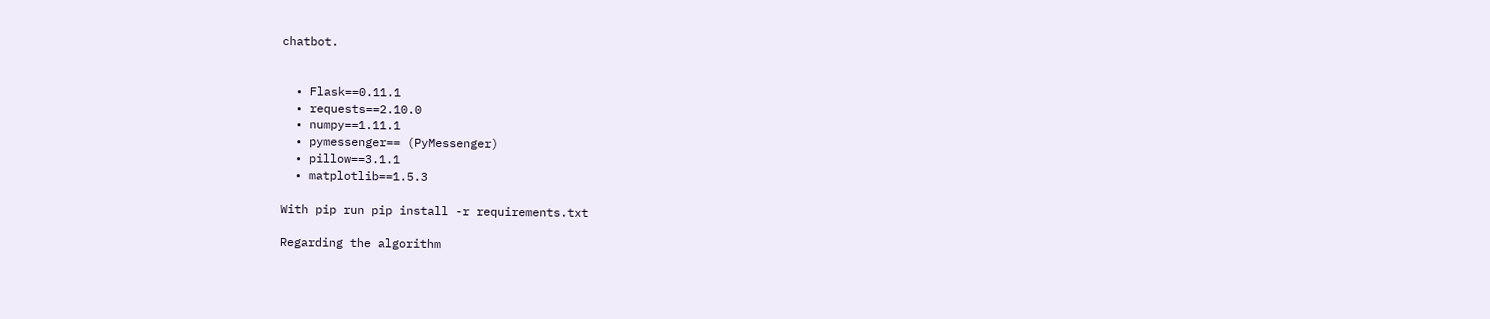chatbot.


  • Flask==0.11.1
  • requests==2.10.0
  • numpy==1.11.1
  • pymessenger== (PyMessenger)
  • pillow==3.1.1
  • matplotlib==1.5.3

With pip run pip install -r requirements.txt

Regarding the algorithm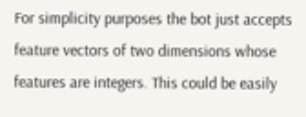For simplicity purposes the bot just accepts feature vectors of two dimensions whose features are integers. This could be easily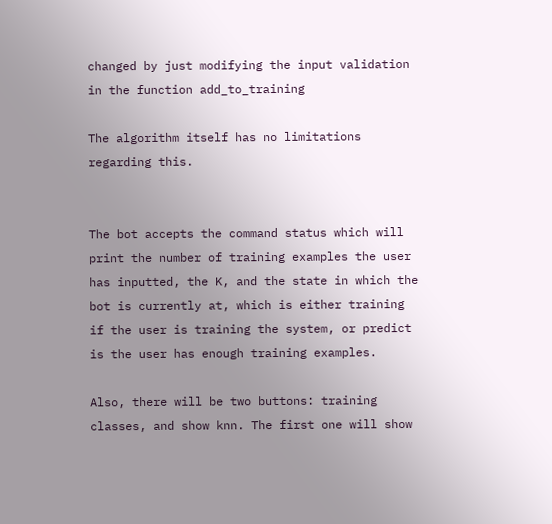changed by just modifying the input validation in the function add_to_training

The algorithm itself has no limitations regarding this.


The bot accepts the command status which will print the number of training examples the user has inputted, the K, and the state in which the bot is currently at, which is either training if the user is training the system, or predict is the user has enough training examples.

Also, there will be two buttons: training classes, and show knn. The first one will show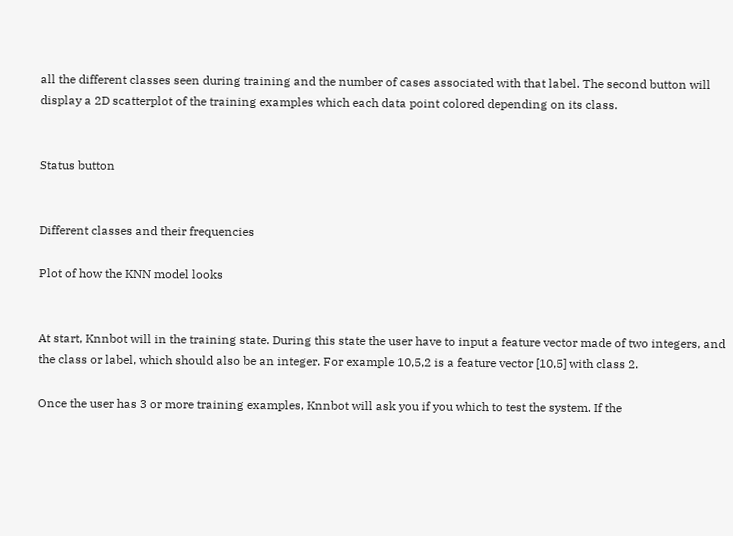all the different classes seen during training and the number of cases associated with that label. The second button will display a 2D scatterplot of the training examples which each data point colored depending on its class.


Status button


Different classes and their frequencies

Plot of how the KNN model looks


At start, Knnbot will in the training state. During this state the user have to input a feature vector made of two integers, and the class or label, which should also be an integer. For example 10,5,2 is a feature vector [10,5] with class 2.

Once the user has 3 or more training examples, Knnbot will ask you if you which to test the system. If the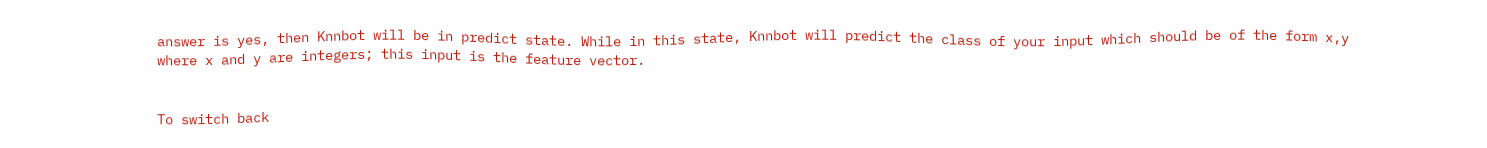answer is yes, then Knnbot will be in predict state. While in this state, Knnbot will predict the class of your input which should be of the form x,y where x and y are integers; this input is the feature vector.


To switch back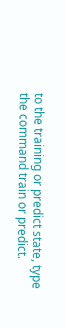to the training or predict state, type the command train or predict.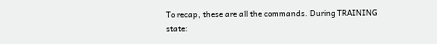To recap, these are all the commands. During TRAINING state: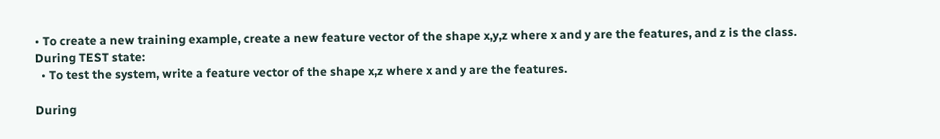• To create a new training example, create a new feature vector of the shape x,y,z where x and y are the features, and z is the class. During TEST state:
  • To test the system, write a feature vector of the shape x,z where x and y are the features.

During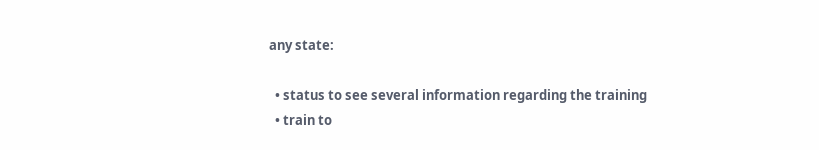any state:

  • status to see several information regarding the training
  • train to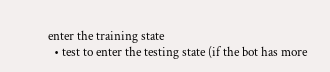enter the training state
  • test to enter the testing state (if the bot has more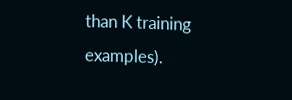than K training examples).